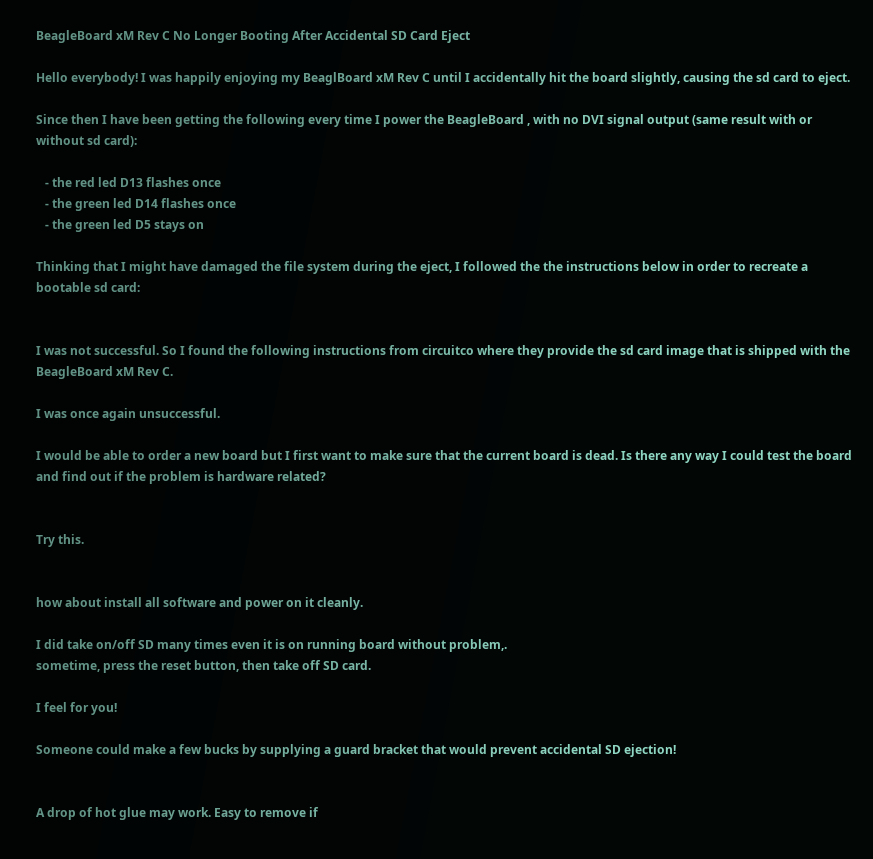BeagleBoard xM Rev C No Longer Booting After Accidental SD Card Eject

Hello everybody! I was happily enjoying my BeaglBoard xM Rev C until I accidentally hit the board slightly, causing the sd card to eject.

Since then I have been getting the following every time I power the BeagleBoard , with no DVI signal output (same result with or without sd card):

   - the red led D13 flashes once
   - the green led D14 flashes once
   - the green led D5 stays on

Thinking that I might have damaged the file system during the eject, I followed the the instructions below in order to recreate a bootable sd card:


I was not successful. So I found the following instructions from circuitco where they provide the sd card image that is shipped with the BeagleBoard xM Rev C.

I was once again unsuccessful.

I would be able to order a new board but I first want to make sure that the current board is dead. Is there any way I could test the board and find out if the problem is hardware related?


Try this.


how about install all software and power on it cleanly.

I did take on/off SD many times even it is on running board without problem,.
sometime, press the reset button, then take off SD card.

I feel for you!

Someone could make a few bucks by supplying a guard bracket that would prevent accidental SD ejection!


A drop of hot glue may work. Easy to remove if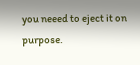you neeed to eject it on purpose.